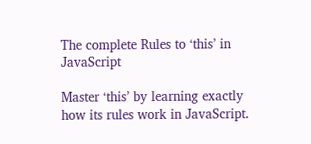The complete Rules to ‘this’ in JavaScript

Master ‘this’ by learning exactly how its rules work in JavaScript.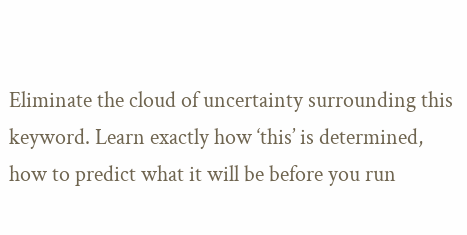Eliminate the cloud of uncertainty surrounding this keyword. Learn exactly how ‘this’ is determined, how to predict what it will be before you run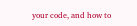your code, and how to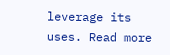leverage its uses. Read more